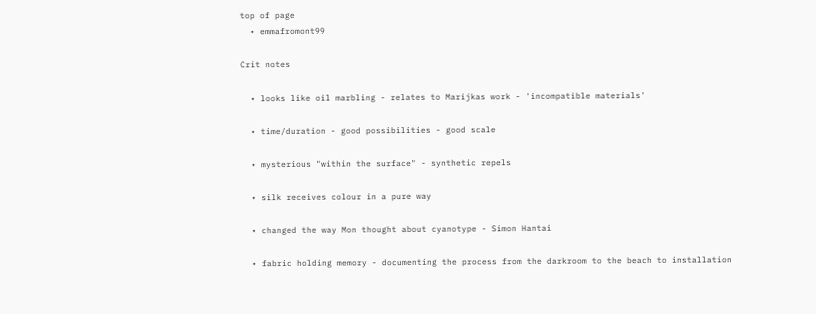top of page
  • emmafromont99

Crit notes

  • looks like oil marbling - relates to Marijkas work - 'incompatible materials'

  • time/duration - good possibilities - good scale

  • mysterious "within the surface" - synthetic repels

  • silk receives colour in a pure way

  • changed the way Mon thought about cyanotype - Simon Hantai

  • fabric holding memory - documenting the process from the darkroom to the beach to installation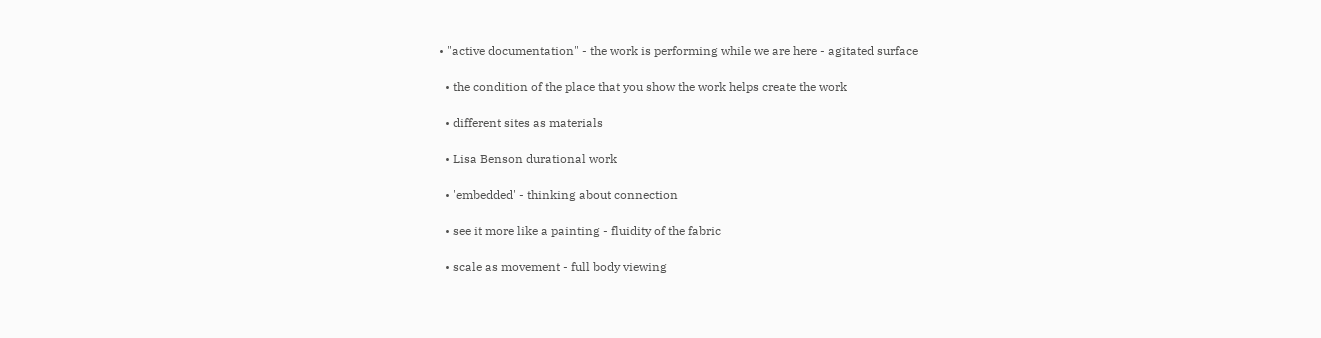• "active documentation" - the work is performing while we are here - agitated surface

  • the condition of the place that you show the work helps create the work

  • different sites as materials

  • Lisa Benson durational work

  • 'embedded' - thinking about connection

  • see it more like a painting - fluidity of the fabric

  • scale as movement - full body viewing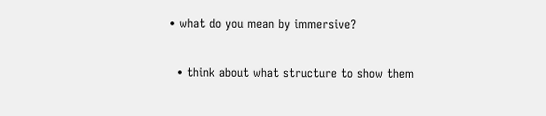• what do you mean by immersive?

  • think about what structure to show them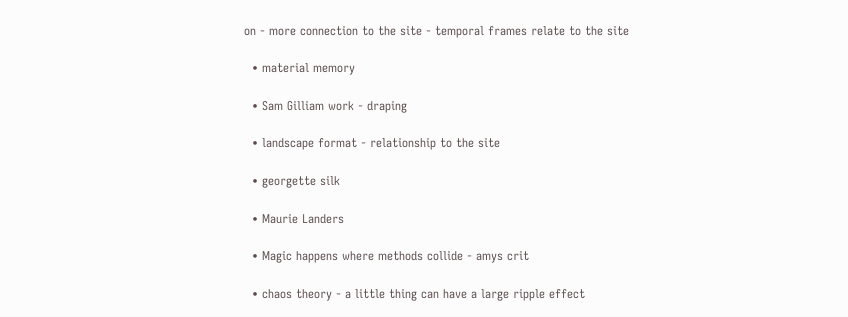on - more connection to the site - temporal frames relate to the site

  • material memory

  • Sam Gilliam work - draping

  • landscape format - relationship to the site

  • georgette silk

  • Maurie Landers

  • Magic happens where methods collide - amys crit

  • chaos theory - a little thing can have a large ripple effect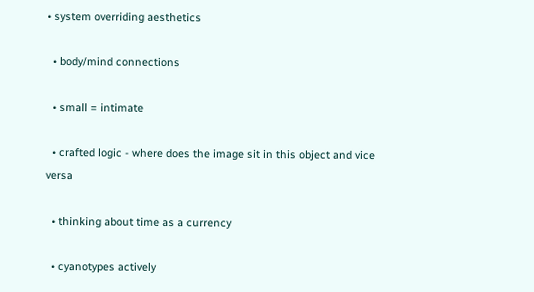• system overriding aesthetics

  • body/mind connections

  • small = intimate

  • crafted logic - where does the image sit in this object and vice versa

  • thinking about time as a currency

  • cyanotypes actively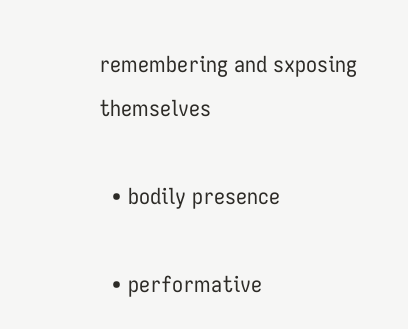remembering and sxposing themselves

  • bodily presence

  • performative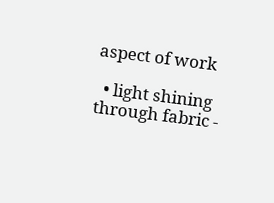aspect of work

  • light shining through fabric -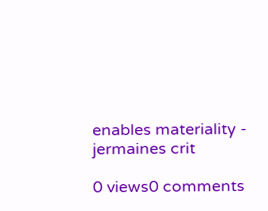enables materiality - jermaines crit

0 views0 comments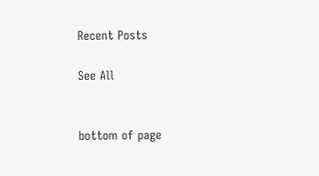Recent Posts

See All


bottom of page